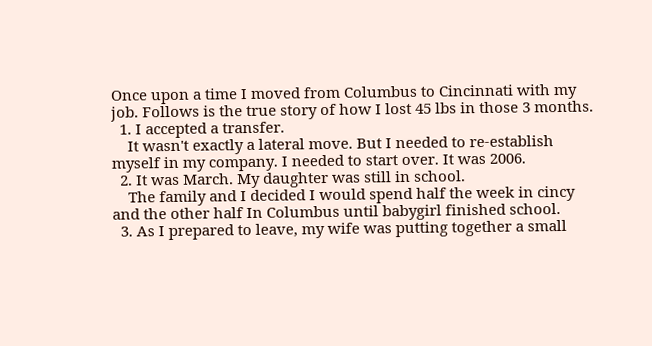Once upon a time I moved from Columbus to Cincinnati with my job. Follows is the true story of how I lost 45 lbs in those 3 months.
  1. I accepted a transfer.
    It wasn't exactly a lateral move. But I needed to re-establish myself in my company. I needed to start over. It was 2006.
  2. It was March. My daughter was still in school.
    The family and I decided I would spend half the week in cincy and the other half In Columbus until babygirl finished school.
  3. As I prepared to leave, my wife was putting together a small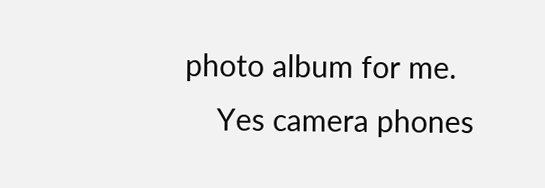photo album for me.
    Yes camera phones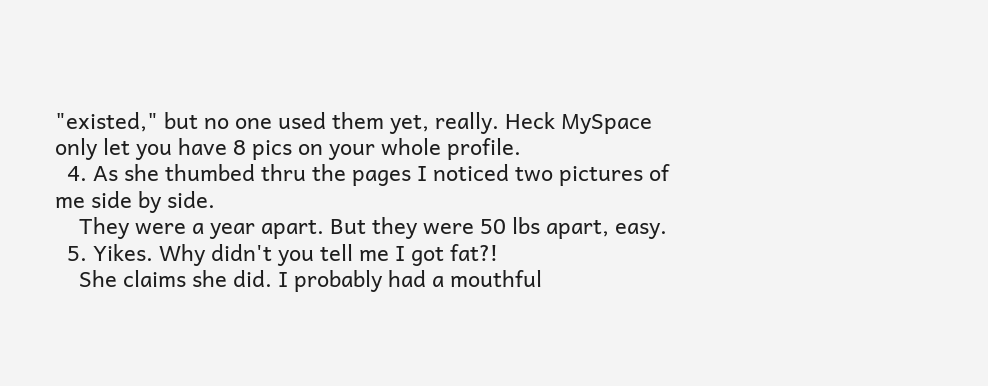"existed," but no one used them yet, really. Heck MySpace only let you have 8 pics on your whole profile.
  4. As she thumbed thru the pages I noticed two pictures of me side by side.
    They were a year apart. But they were 50 lbs apart, easy.
  5. Yikes. Why didn't you tell me I got fat?!
    She claims she did. I probably had a mouthful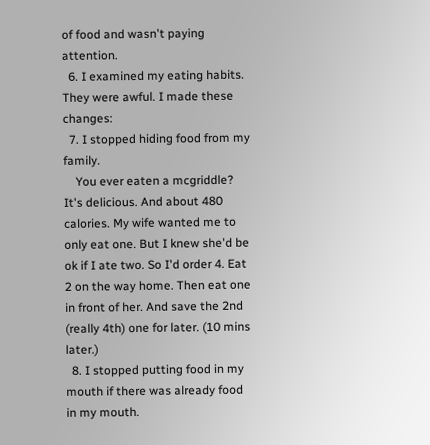of food and wasn't paying attention.
  6. I examined my eating habits. They were awful. I made these changes:
  7. I stopped hiding food from my family.
    You ever eaten a mcgriddle? It's delicious. And about 480 calories. My wife wanted me to only eat one. But I knew she'd be ok if I ate two. So I'd order 4. Eat 2 on the way home. Then eat one in front of her. And save the 2nd (really 4th) one for later. (10 mins later.)
  8. I stopped putting food in my mouth if there was already food in my mouth.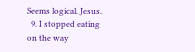Seems logical. Jesus.
  9. I stopped eating on the way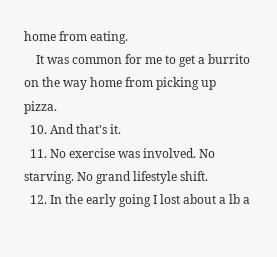home from eating.
    It was common for me to get a burrito on the way home from picking up pizza.
  10. And that's it.
  11. No exercise was involved. No starving. No grand lifestyle shift.
  12. In the early going I lost about a lb a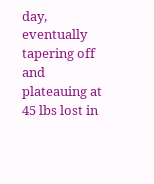day, eventually tapering off and plateauing at 45 lbs lost in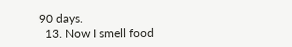90 days.
  13. Now I smell food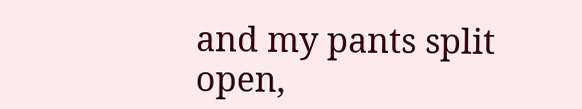and my pants split open,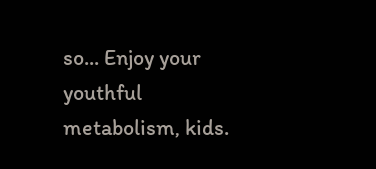so... Enjoy your youthful metabolism, kids.